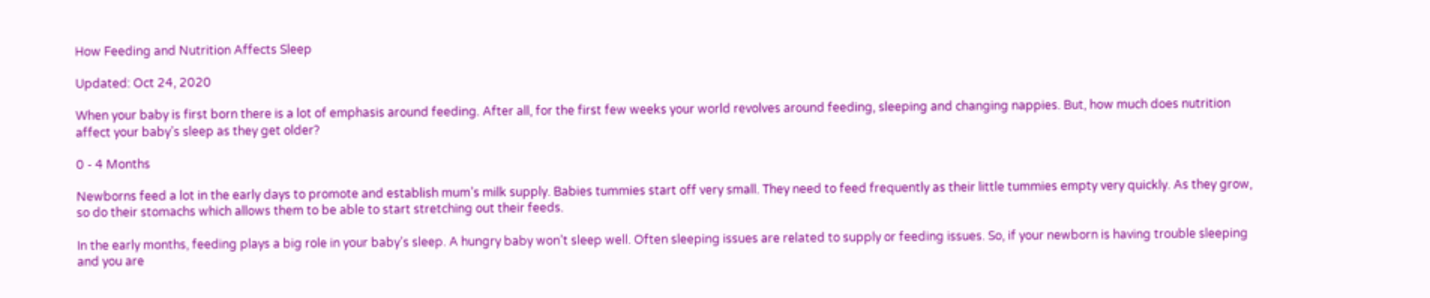How Feeding and Nutrition Affects Sleep

Updated: Oct 24, 2020

When your baby is first born there is a lot of emphasis around feeding. After all, for the first few weeks your world revolves around feeding, sleeping and changing nappies. But, how much does nutrition affect your baby’s sleep as they get older?

0 - 4 Months

Newborns feed a lot in the early days to promote and establish mum’s milk supply. Babies tummies start off very small. They need to feed frequently as their little tummies empty very quickly. As they grow, so do their stomachs which allows them to be able to start stretching out their feeds.

In the early months, feeding plays a big role in your baby’s sleep. A hungry baby won’t sleep well. Often sleeping issues are related to supply or feeding issues. So, if your newborn is having trouble sleeping and you are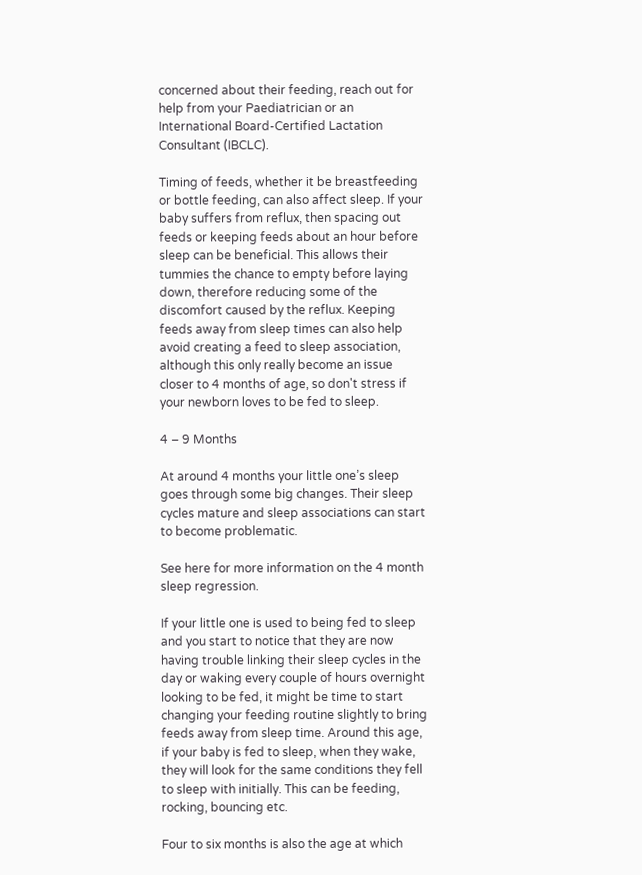concerned about their feeding, reach out for help from your Paediatrician or an International Board-Certified Lactation Consultant (IBCLC).

Timing of feeds, whether it be breastfeeding or bottle feeding, can also affect sleep. If your baby suffers from reflux, then spacing out feeds or keeping feeds about an hour before sleep can be beneficial. This allows their tummies the chance to empty before laying down, therefore reducing some of the discomfort caused by the reflux. Keeping feeds away from sleep times can also help avoid creating a feed to sleep association, although this only really become an issue closer to 4 months of age, so don't stress if your newborn loves to be fed to sleep.

4 – 9 Months

At around 4 months your little one’s sleep goes through some big changes. Their sleep cycles mature and sleep associations can start to become problematic.

See here for more information on the 4 month sleep regression.

If your little one is used to being fed to sleep and you start to notice that they are now having trouble linking their sleep cycles in the day or waking every couple of hours overnight looking to be fed, it might be time to start changing your feeding routine slightly to bring feeds away from sleep time. Around this age, if your baby is fed to sleep, when they wake, they will look for the same conditions they fell to sleep with initially. This can be feeding, rocking, bouncing etc.

Four to six months is also the age at which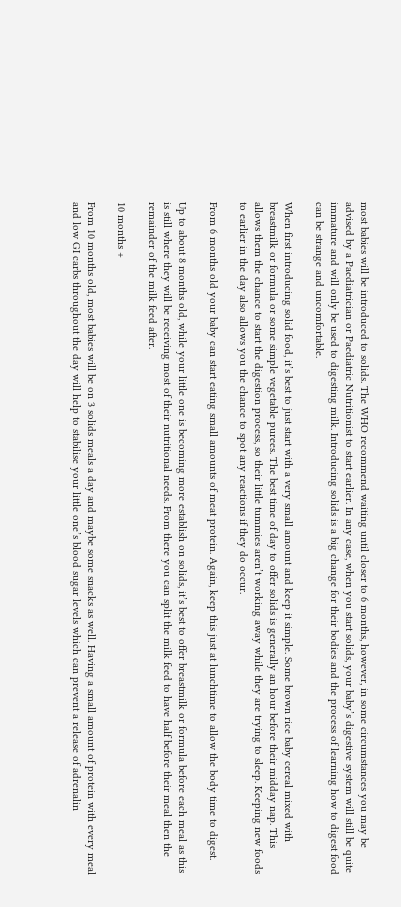most babies will be introduced to solids. The WHO recommend waiting until closer to 6 months, however, in some circumstances you may be advised by a Paediatrician or Paediatric Nutritionist to start earlier. In any case, when you start solids, your baby’s digestive system will still be quite immature and will only be used to digesting milk. Introducing solids is a big change for their bodies and the process of learning how to digest food can be strange and uncomfortable.

When first introducing solid food, it’s best to just start with a very small amount and keep it simple. Some brown rice baby cereal mixed with breastmilk or formula or some simple vegetable purees. The best time of day to offer solids is generally an hour before their midday nap. This allows them the chance to start the digestion process, so their little tummies aren’t working away while they are trying to sleep. Keeping new foods to earlier in the day also allows you the chance to spot any reactions if they do occur.

From 6 months old your baby can start eating small amounts of meat protein. Again, keep this just at lunchtime to allow the body time to digest.

Up to about 8 months old, while your little one is becoming more establish on solids, it’s best to offer breastmilk or formula before each meal as this is still where they will be receiving most of their nutritional needs. From there you can split the milk feed to have half before their meal then the remainder of the milk feed after.

10 months +

From 10 months old, most babies will be on 3 solids meals a day and maybe some snacks as well. Having a small amount of protein with every meal and low GI carbs throughout the day will help to stabilise your little one’s blood sugar levels which can prevent a release of adrenalin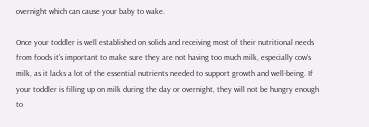overnight which can cause your baby to wake.

Once your toddler is well established on solids and receiving most of their nutritional needs from foods it’s important to make sure they are not having too much milk, especially cow’s milk, as it lacks a lot of the essential nutrients needed to support growth and well-being. If your toddler is filling up on milk during the day or overnight, they will not be hungry enough to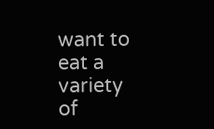want to eat a variety of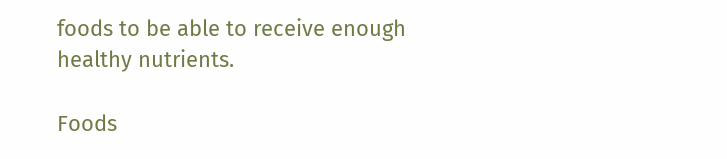foods to be able to receive enough healthy nutrients.

Foods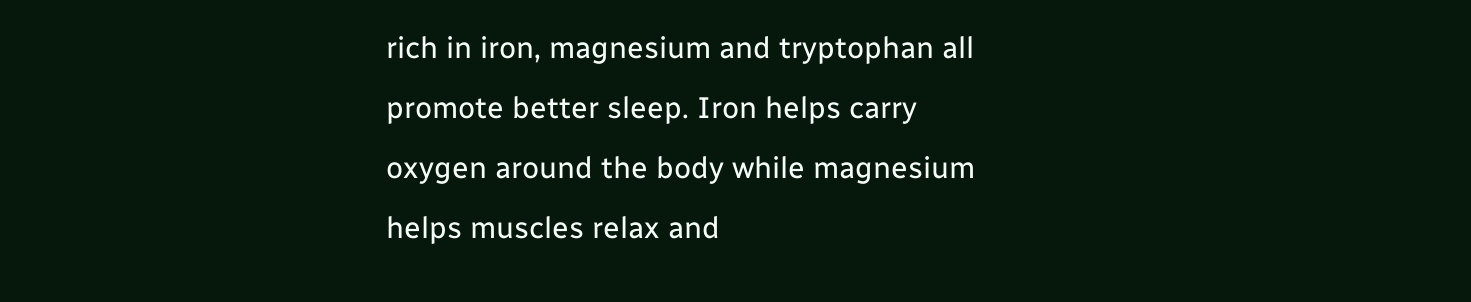rich in iron, magnesium and tryptophan all promote better sleep. Iron helps carry oxygen around the body while magnesium helps muscles relax and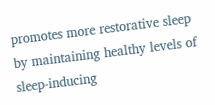promotes more restorative sleep by maintaining healthy levels of sleep-inducing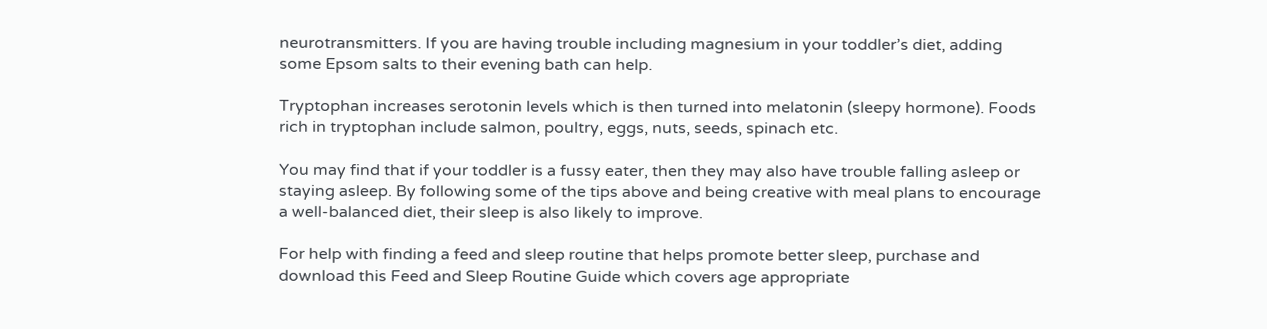neurotransmitters. If you are having trouble including magnesium in your toddler’s diet, adding some Epsom salts to their evening bath can help.

Tryptophan increases serotonin levels which is then turned into melatonin (sleepy hormone). Foods rich in tryptophan include salmon, poultry, eggs, nuts, seeds, spinach etc.

You may find that if your toddler is a fussy eater, then they may also have trouble falling asleep or staying asleep. By following some of the tips above and being creative with meal plans to encourage a well-balanced diet, their sleep is also likely to improve.

For help with finding a feed and sleep routine that helps promote better sleep, purchase and download this Feed and Sleep Routine Guide which covers age appropriate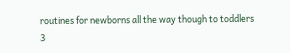routines for newborns all the way though to toddlers 3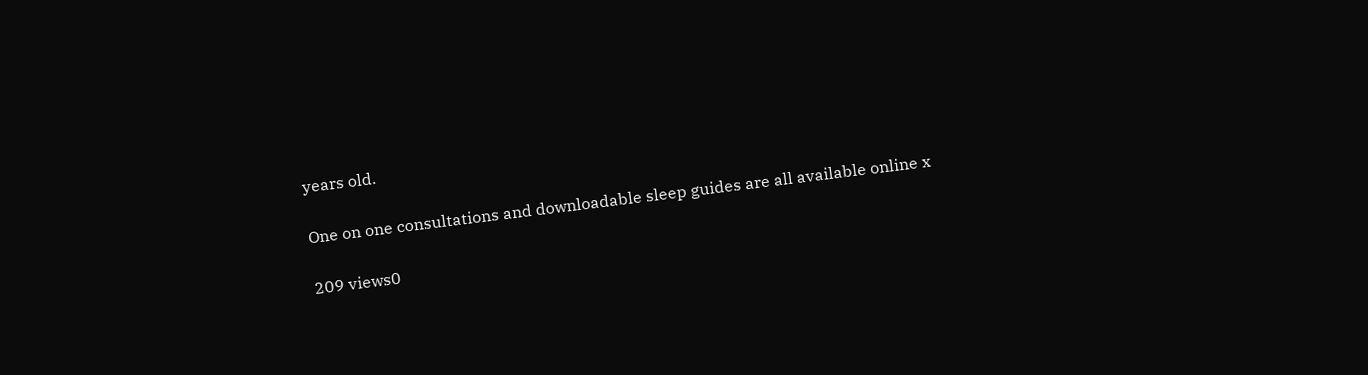years old.

One on one consultations and downloadable sleep guides are all available online x

209 views0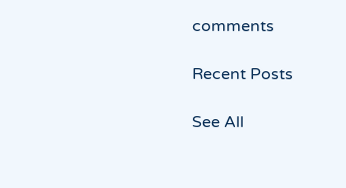comments

Recent Posts

See All